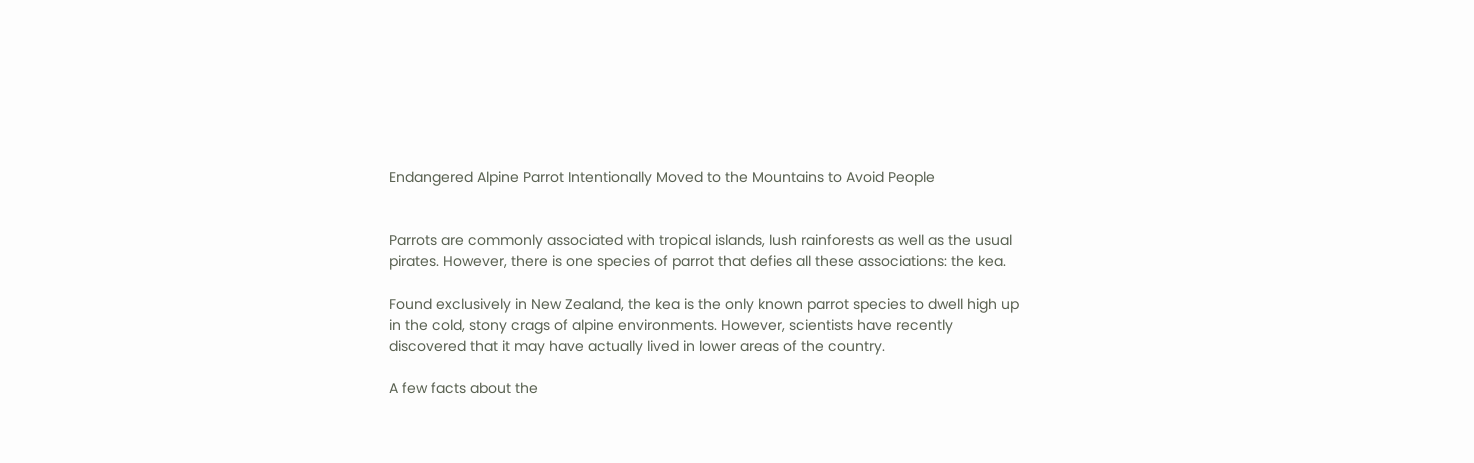Endangered Alpine Parrot Intentionally Moved to the Mountains to Avoid People


Parrots are commonly associated with tropical islands, lush rainforests as well as the usual pirates. However, there is one species of parrot that defies all these associations: the kea.

Found exclusively in New Zealand, the kea is the only known parrot species to dwell high up in the cold, stony crags of alpine environments. However, scientists have recently discovered that it may have actually lived in lower areas of the country.

A few facts about the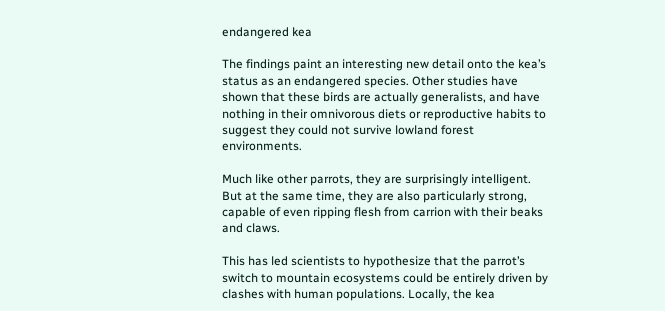endangered kea

The findings paint an interesting new detail onto the kea’s status as an endangered species. Other studies have shown that these birds are actually generalists, and have nothing in their omnivorous diets or reproductive habits to suggest they could not survive lowland forest environments.

Much like other parrots, they are surprisingly intelligent. But at the same time, they are also particularly strong, capable of even ripping flesh from carrion with their beaks and claws.

This has led scientists to hypothesize that the parrot’s switch to mountain ecosystems could be entirely driven by clashes with human populations. Locally, the kea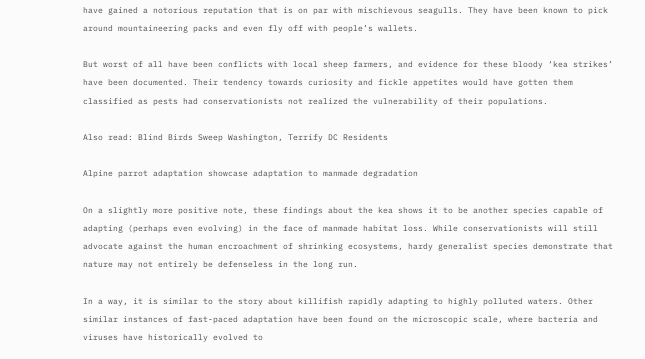have gained a notorious reputation that is on par with mischievous seagulls. They have been known to pick around mountaineering packs and even fly off with people’s wallets.

But worst of all have been conflicts with local sheep farmers, and evidence for these bloody ‘kea strikes’ have been documented. Their tendency towards curiosity and fickle appetites would have gotten them classified as pests had conservationists not realized the vulnerability of their populations.

Also read: Blind Birds Sweep Washington, Terrify DC Residents

Alpine parrot adaptation showcase adaptation to manmade degradation

On a slightly more positive note, these findings about the kea shows it to be another species capable of adapting (perhaps even evolving) in the face of manmade habitat loss. While conservationists will still advocate against the human encroachment of shrinking ecosystems, hardy generalist species demonstrate that nature may not entirely be defenseless in the long run.

In a way, it is similar to the story about killifish rapidly adapting to highly polluted waters. Other similar instances of fast-paced adaptation have been found on the microscopic scale, where bacteria and viruses have historically evolved to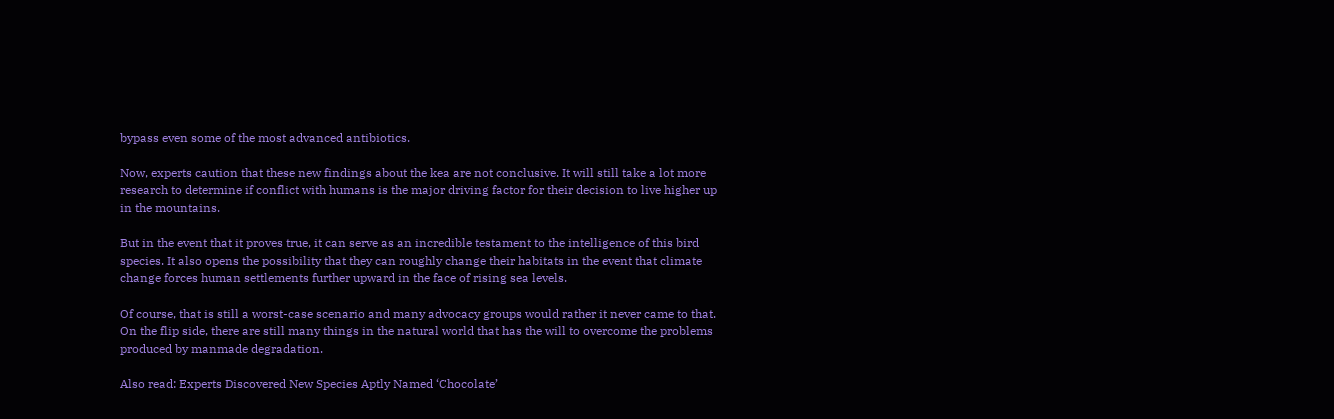bypass even some of the most advanced antibiotics.

Now, experts caution that these new findings about the kea are not conclusive. It will still take a lot more research to determine if conflict with humans is the major driving factor for their decision to live higher up in the mountains.

But in the event that it proves true, it can serve as an incredible testament to the intelligence of this bird species. It also opens the possibility that they can roughly change their habitats in the event that climate change forces human settlements further upward in the face of rising sea levels.

Of course, that is still a worst-case scenario and many advocacy groups would rather it never came to that. On the flip side, there are still many things in the natural world that has the will to overcome the problems produced by manmade degradation.

Also read: Experts Discovered New Species Aptly Named ‘Chocolate’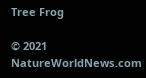Tree Frog

© 2021 NatureWorldNews.com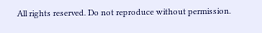All rights reserved. Do not reproduce without permission.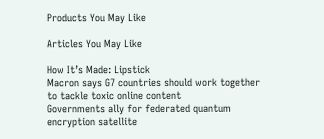Products You May Like

Articles You May Like

How It’s Made: Lipstick
Macron says G7 countries should work together to tackle toxic online content
Governments ally for federated quantum encryption satellite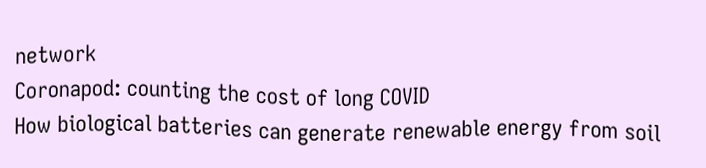network
Coronapod: counting the cost of long COVID
How biological batteries can generate renewable energy from soil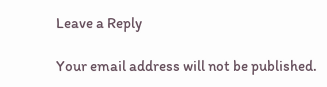Leave a Reply

Your email address will not be published.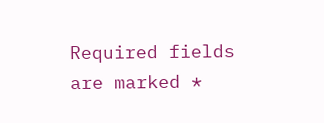Required fields are marked *